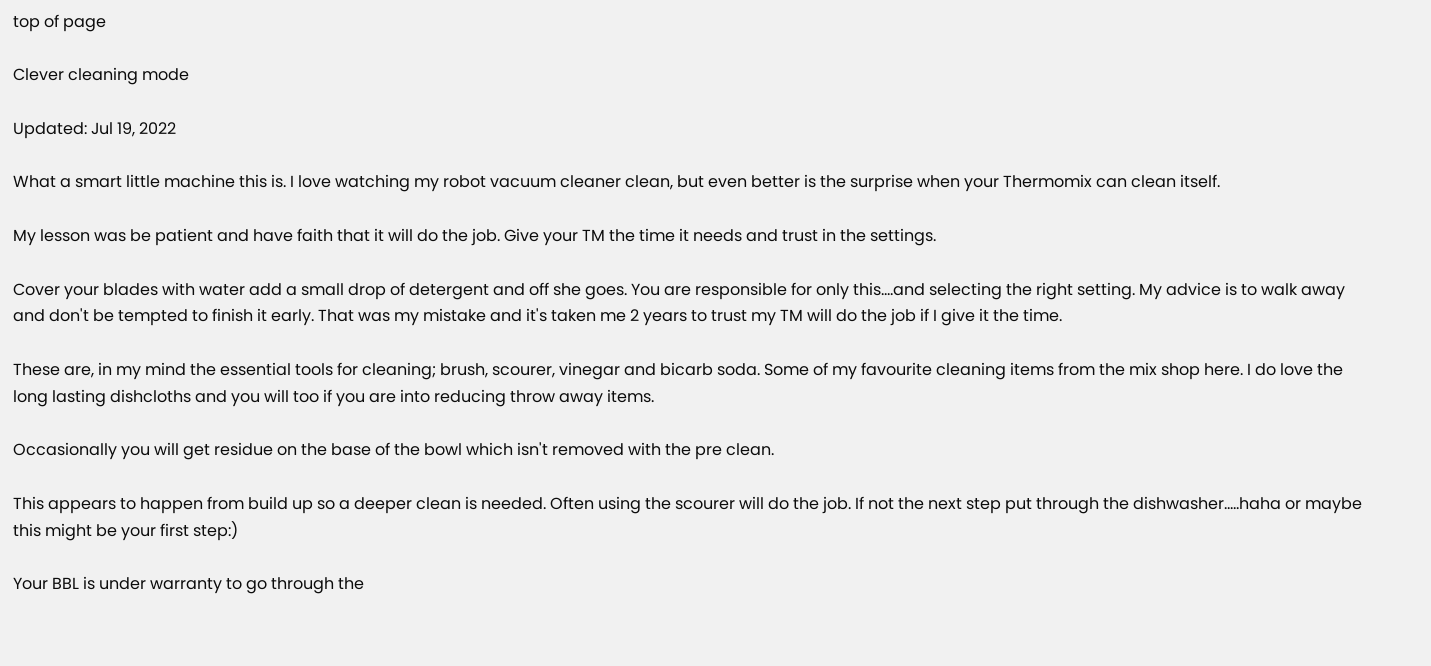top of page

Clever cleaning mode

Updated: Jul 19, 2022

What a smart little machine this is. I love watching my robot vacuum cleaner clean, but even better is the surprise when your Thermomix can clean itself.

My lesson was be patient and have faith that it will do the job. Give your TM the time it needs and trust in the settings.

Cover your blades with water add a small drop of detergent and off she goes. You are responsible for only this....and selecting the right setting. My advice is to walk away and don't be tempted to finish it early. That was my mistake and it's taken me 2 years to trust my TM will do the job if I give it the time.

These are, in my mind the essential tools for cleaning; brush, scourer, vinegar and bicarb soda. Some of my favourite cleaning items from the mix shop here. I do love the long lasting dishcloths and you will too if you are into reducing throw away items.

Occasionally you will get residue on the base of the bowl which isn't removed with the pre clean.

This appears to happen from build up so a deeper clean is needed. Often using the scourer will do the job. If not the next step put through the dishwasher.....haha or maybe this might be your first step:)

Your BBL is under warranty to go through the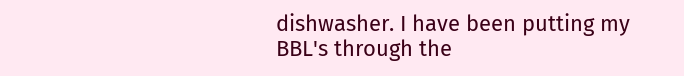dishwasher. I have been putting my BBL's through the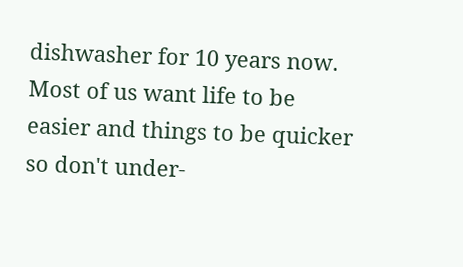dishwasher for 10 years now. Most of us want life to be easier and things to be quicker so don't under-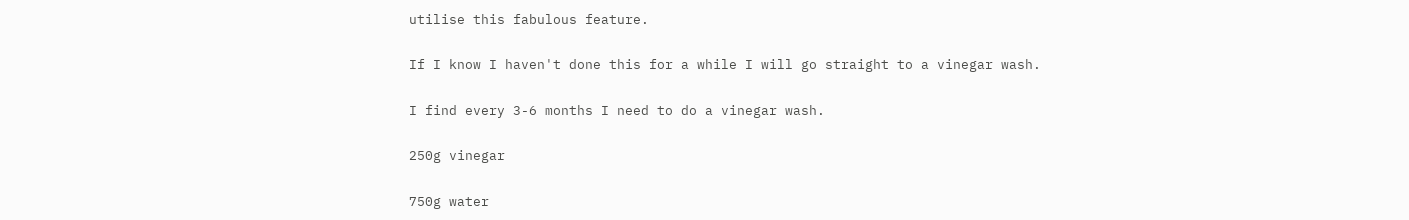utilise this fabulous feature.

If I know I haven't done this for a while I will go straight to a vinegar wash.

I find every 3-6 months I need to do a vinegar wash.

250g vinegar

750g water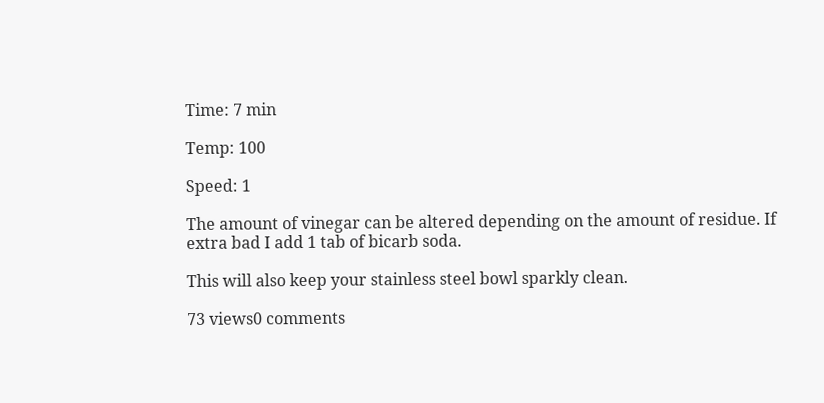Time: 7 min

Temp: 100

Speed: 1

The amount of vinegar can be altered depending on the amount of residue. If extra bad I add 1 tab of bicarb soda.

This will also keep your stainless steel bowl sparkly clean.

73 views0 comments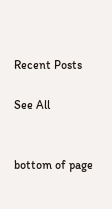Recent Posts

See All


bottom of page